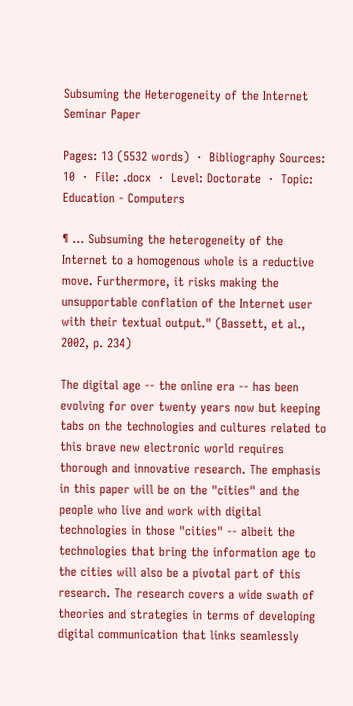Subsuming the Heterogeneity of the Internet Seminar Paper

Pages: 13 (5532 words)  ·  Bibliography Sources: 10  ·  File: .docx  ·  Level: Doctorate  ·  Topic: Education - Computers

¶ … Subsuming the heterogeneity of the Internet to a homogenous whole is a reductive move. Furthermore, it risks making the unsupportable conflation of the Internet user with their textual output." (Bassett, et al., 2002, p. 234)

The digital age -- the online era -- has been evolving for over twenty years now but keeping tabs on the technologies and cultures related to this brave new electronic world requires thorough and innovative research. The emphasis in this paper will be on the "cities" and the people who live and work with digital technologies in those "cities" -- albeit the technologies that bring the information age to the cities will also be a pivotal part of this research. The research covers a wide swath of theories and strategies in terms of developing digital communication that links seamlessly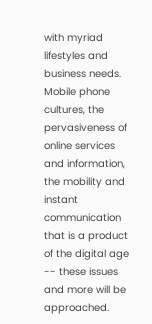with myriad lifestyles and business needs. Mobile phone cultures, the pervasiveness of online services and information, the mobility and instant communication that is a product of the digital age -- these issues and more will be approached.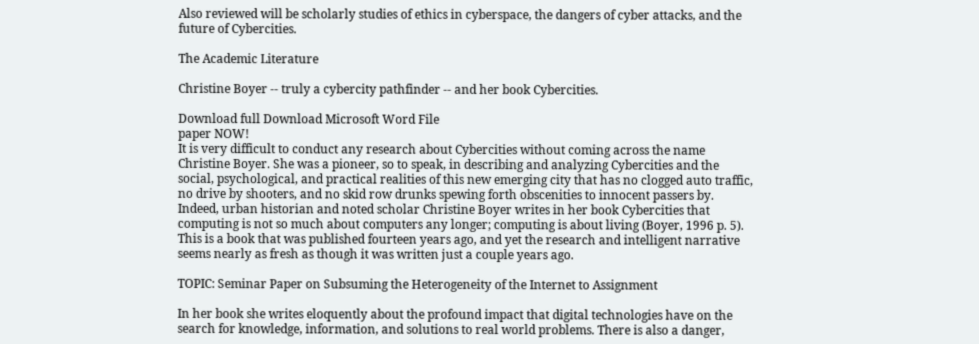Also reviewed will be scholarly studies of ethics in cyberspace, the dangers of cyber attacks, and the future of Cybercities.

The Academic Literature

Christine Boyer -- truly a cybercity pathfinder -- and her book Cybercities.

Download full Download Microsoft Word File
paper NOW!
It is very difficult to conduct any research about Cybercities without coming across the name Christine Boyer. She was a pioneer, so to speak, in describing and analyzing Cybercities and the social, psychological, and practical realities of this new emerging city that has no clogged auto traffic, no drive by shooters, and no skid row drunks spewing forth obscenities to innocent passers by. Indeed, urban historian and noted scholar Christine Boyer writes in her book Cybercities that computing is not so much about computers any longer; computing is about living (Boyer, 1996 p. 5). This is a book that was published fourteen years ago, and yet the research and intelligent narrative seems nearly as fresh as though it was written just a couple years ago.

TOPIC: Seminar Paper on Subsuming the Heterogeneity of the Internet to Assignment

In her book she writes eloquently about the profound impact that digital technologies have on the search for knowledge, information, and solutions to real world problems. There is also a danger,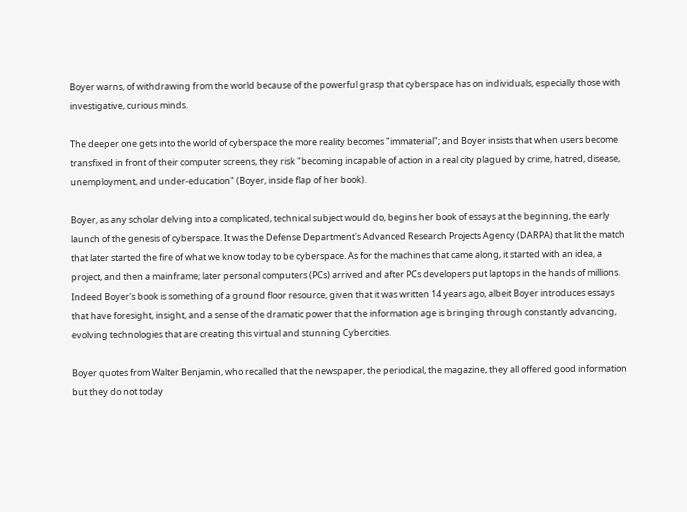Boyer warns, of withdrawing from the world because of the powerful grasp that cyberspace has on individuals, especially those with investigative, curious minds.

The deeper one gets into the world of cyberspace the more reality becomes "immaterial"; and Boyer insists that when users become transfixed in front of their computer screens, they risk "becoming incapable of action in a real city plagued by crime, hatred, disease, unemployment, and under-education" (Boyer, inside flap of her book).

Boyer, as any scholar delving into a complicated, technical subject would do, begins her book of essays at the beginning, the early launch of the genesis of cyberspace. It was the Defense Department's Advanced Research Projects Agency (DARPA) that lit the match that later started the fire of what we know today to be cyberspace. As for the machines that came along, it started with an idea, a project, and then a mainframe; later personal computers (PCs) arrived and after PCs developers put laptops in the hands of millions. Indeed Boyer's book is something of a ground floor resource, given that it was written 14 years ago, albeit Boyer introduces essays that have foresight, insight, and a sense of the dramatic power that the information age is bringing through constantly advancing, evolving technologies that are creating this virtual and stunning Cybercities.

Boyer quotes from Walter Benjamin, who recalled that the newspaper, the periodical, the magazine, they all offered good information but they do not today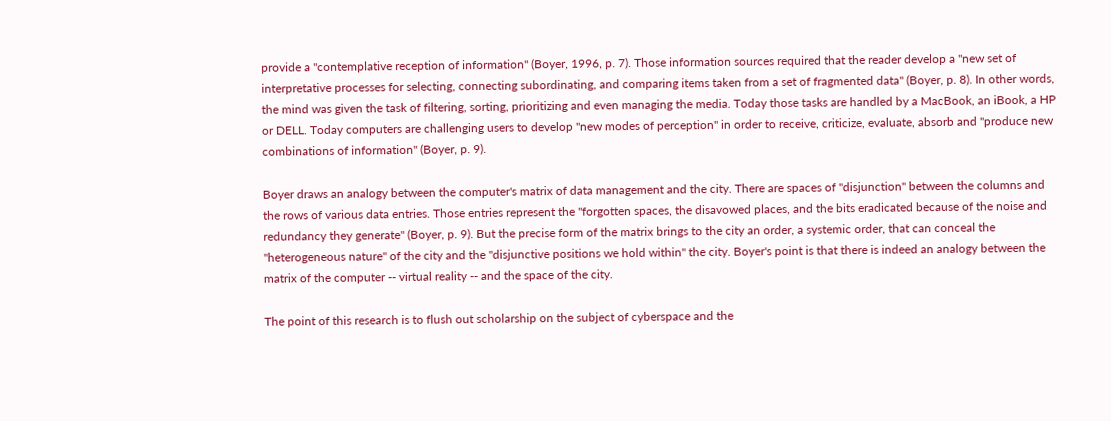provide a "contemplative reception of information" (Boyer, 1996, p. 7). Those information sources required that the reader develop a "new set of interpretative processes for selecting, connecting subordinating, and comparing items taken from a set of fragmented data" (Boyer, p. 8). In other words, the mind was given the task of filtering, sorting, prioritizing and even managing the media. Today those tasks are handled by a MacBook, an iBook, a HP or DELL. Today computers are challenging users to develop "new modes of perception" in order to receive, criticize, evaluate, absorb and "produce new combinations of information" (Boyer, p. 9).

Boyer draws an analogy between the computer's matrix of data management and the city. There are spaces of "disjunction" between the columns and the rows of various data entries. Those entries represent the "forgotten spaces, the disavowed places, and the bits eradicated because of the noise and redundancy they generate" (Boyer, p. 9). But the precise form of the matrix brings to the city an order, a systemic order, that can conceal the "heterogeneous nature" of the city and the "disjunctive positions we hold within" the city. Boyer's point is that there is indeed an analogy between the matrix of the computer -- virtual reality -- and the space of the city.

The point of this research is to flush out scholarship on the subject of cyberspace and the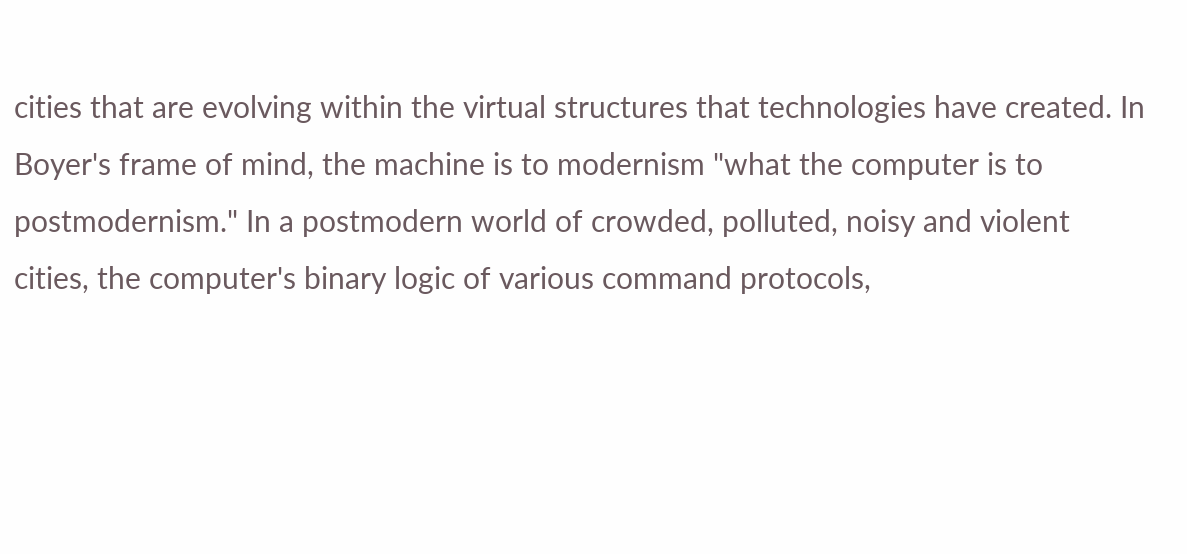cities that are evolving within the virtual structures that technologies have created. In Boyer's frame of mind, the machine is to modernism "what the computer is to postmodernism." In a postmodern world of crowded, polluted, noisy and violent cities, the computer's binary logic of various command protocols,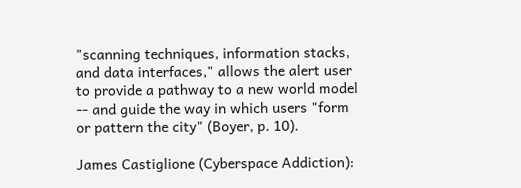"scanning techniques, information stacks, and data interfaces," allows the alert user to provide a pathway to a new world model -- and guide the way in which users "form or pattern the city" (Boyer, p. 10).

James Castiglione (Cyberspace Addiction):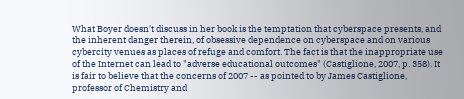What Boyer doesn't discuss in her book is the temptation that cyberspace presents, and the inherent danger therein, of obsessive dependence on cyberspace and on various cybercity venues as places of refuge and comfort. The fact is that the inappropriate use of the Internet can lead to "adverse educational outcomes" (Castiglione, 2007, p. 358). It is fair to believe that the concerns of 2007 -- as pointed to by James Castiglione, professor of Chemistry and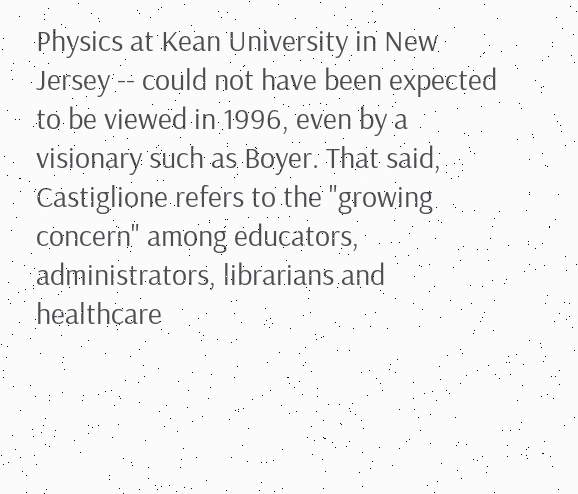Physics at Kean University in New Jersey -- could not have been expected to be viewed in 1996, even by a visionary such as Boyer. That said, Castiglione refers to the "growing concern" among educators, administrators, librarians and healthcare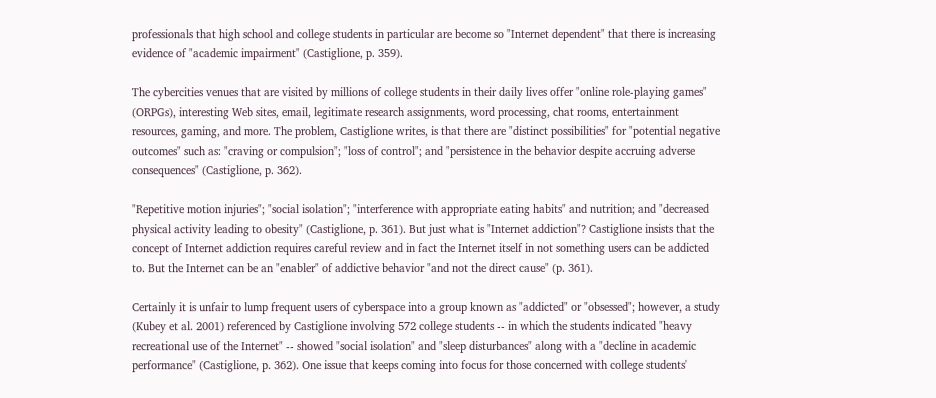professionals that high school and college students in particular are become so "Internet dependent" that there is increasing evidence of "academic impairment" (Castiglione, p. 359).

The cybercities venues that are visited by millions of college students in their daily lives offer "online role-playing games" (ORPGs), interesting Web sites, email, legitimate research assignments, word processing, chat rooms, entertainment resources, gaming, and more. The problem, Castiglione writes, is that there are "distinct possibilities" for "potential negative outcomes" such as: "craving or compulsion"; "loss of control"; and "persistence in the behavior despite accruing adverse consequences" (Castiglione, p. 362).

"Repetitive motion injuries"; "social isolation"; "interference with appropriate eating habits" and nutrition; and "decreased physical activity leading to obesity" (Castiglione, p. 361). But just what is "Internet addiction"? Castiglione insists that the concept of Internet addiction requires careful review and in fact the Internet itself in not something users can be addicted to. But the Internet can be an "enabler" of addictive behavior "and not the direct cause" (p. 361).

Certainly it is unfair to lump frequent users of cyberspace into a group known as "addicted" or "obsessed"; however, a study (Kubey et al. 2001) referenced by Castiglione involving 572 college students -- in which the students indicated "heavy recreational use of the Internet" -- showed "social isolation" and "sleep disturbances" along with a "decline in academic performance" (Castiglione, p. 362). One issue that keeps coming into focus for those concerned with college students'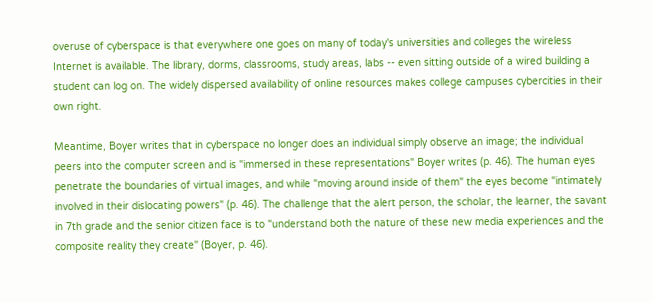overuse of cyberspace is that everywhere one goes on many of today's universities and colleges the wireless Internet is available. The library, dorms, classrooms, study areas, labs -- even sitting outside of a wired building a student can log on. The widely dispersed availability of online resources makes college campuses cybercities in their own right.

Meantime, Boyer writes that in cyberspace no longer does an individual simply observe an image; the individual peers into the computer screen and is "immersed in these representations" Boyer writes (p. 46). The human eyes penetrate the boundaries of virtual images, and while "moving around inside of them" the eyes become "intimately involved in their dislocating powers" (p. 46). The challenge that the alert person, the scholar, the learner, the savant in 7th grade and the senior citizen face is to "understand both the nature of these new media experiences and the composite reality they create" (Boyer, p. 46).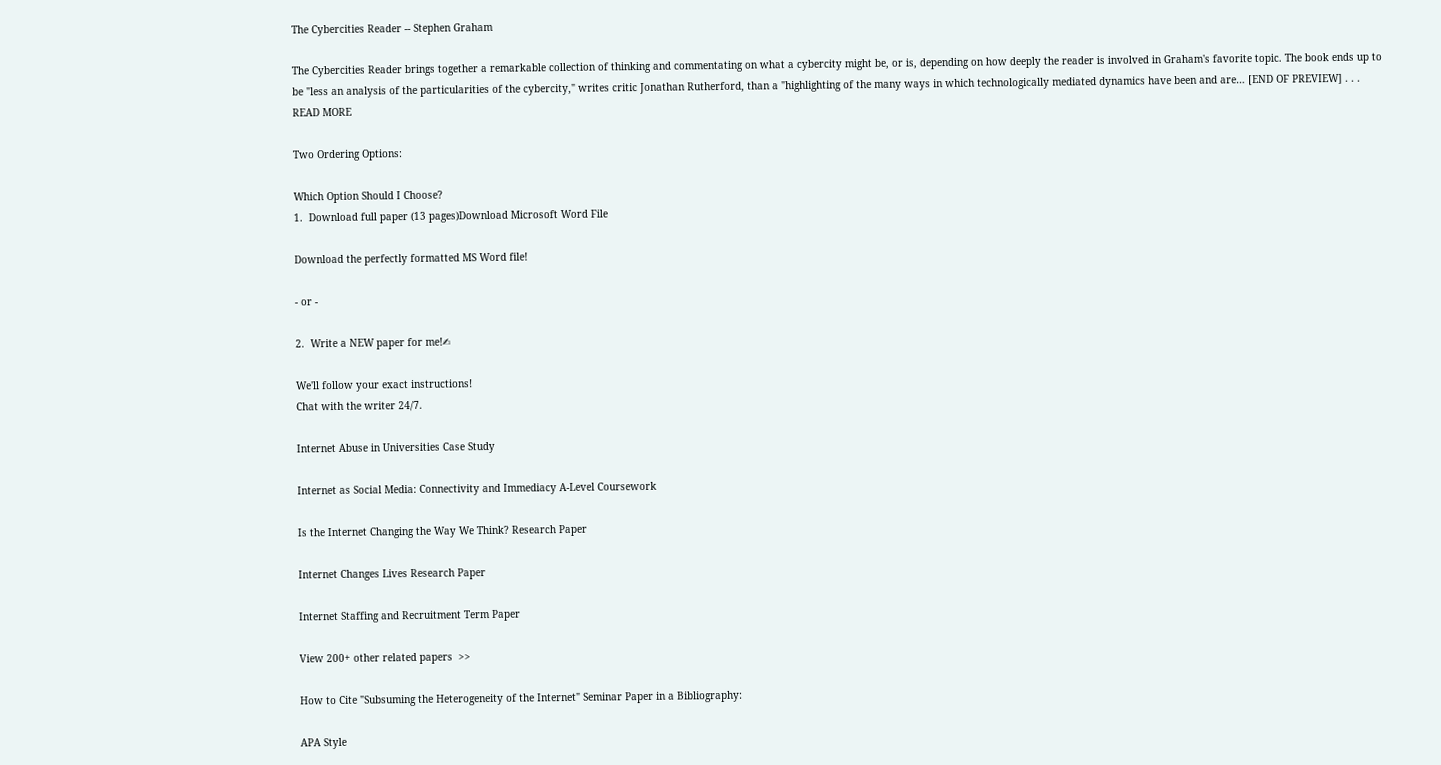The Cybercities Reader -- Stephen Graham

The Cybercities Reader brings together a remarkable collection of thinking and commentating on what a cybercity might be, or is, depending on how deeply the reader is involved in Graham's favorite topic. The book ends up to be "less an analysis of the particularities of the cybercity," writes critic Jonathan Rutherford, than a "highlighting of the many ways in which technologically mediated dynamics have been and are… [END OF PREVIEW] . . . READ MORE

Two Ordering Options:

Which Option Should I Choose?
1.  Download full paper (13 pages)Download Microsoft Word File

Download the perfectly formatted MS Word file!

- or -

2.  Write a NEW paper for me!✍

We'll follow your exact instructions!
Chat with the writer 24/7.

Internet Abuse in Universities Case Study

Internet as Social Media: Connectivity and Immediacy A-Level Coursework

Is the Internet Changing the Way We Think? Research Paper

Internet Changes Lives Research Paper

Internet Staffing and Recruitment Term Paper

View 200+ other related papers  >>

How to Cite "Subsuming the Heterogeneity of the Internet" Seminar Paper in a Bibliography:

APA Style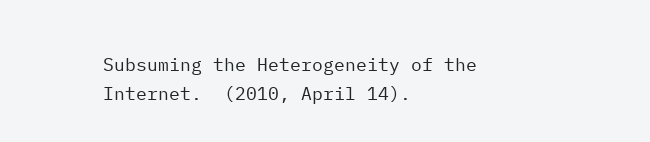Subsuming the Heterogeneity of the Internet.  (2010, April 14).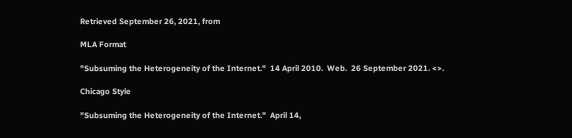Retrieved September 26, 2021, from

MLA Format

"Subsuming the Heterogeneity of the Internet."  14 April 2010.  Web.  26 September 2021. <>.

Chicago Style

"Subsuming the Heterogeneity of the Internet."  April 14,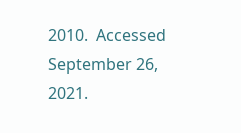2010.  Accessed September 26, 2021.